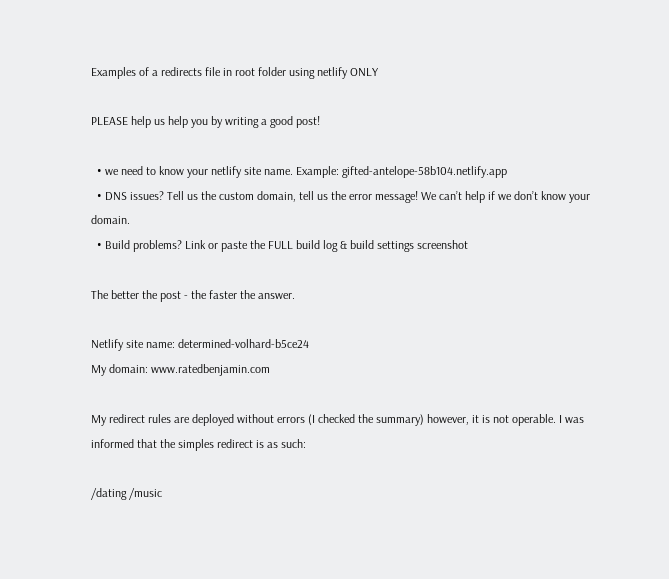Examples of a redirects file in root folder using netlify ONLY

PLEASE help us help you by writing a good post!

  • we need to know your netlify site name. Example: gifted-antelope-58b104.netlify.app
  • DNS issues? Tell us the custom domain, tell us the error message! We can’t help if we don’t know your domain.
  • Build problems? Link or paste the FULL build log & build settings screenshot

The better the post - the faster the answer.

Netlify site name: determined-volhard-b5ce24
My domain: www.ratedbenjamin.com

My redirect rules are deployed without errors (I checked the summary) however, it is not operable. I was informed that the simples redirect is as such:

/dating /music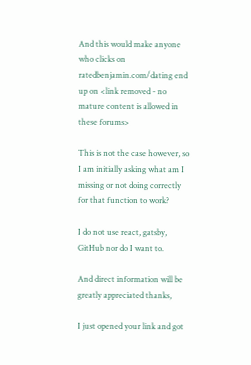And this would make anyone who clicks on ratedbenjamin.com/dating end up on <link removed - no mature content is allowed in these forums>

This is not the case however, so I am initially asking what am I missing or not doing correctly for that function to work?

I do not use react, gatsby, GitHub nor do I want to.

And direct information will be greatly appreciated thanks,

I just opened your link and got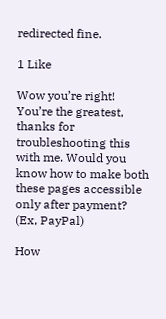redirected fine.

1 Like

Wow you’re right! You’re the greatest, thanks for troubleshooting this with me. Would you know how to make both these pages accessible only after payment? (Ex, PayPal)

How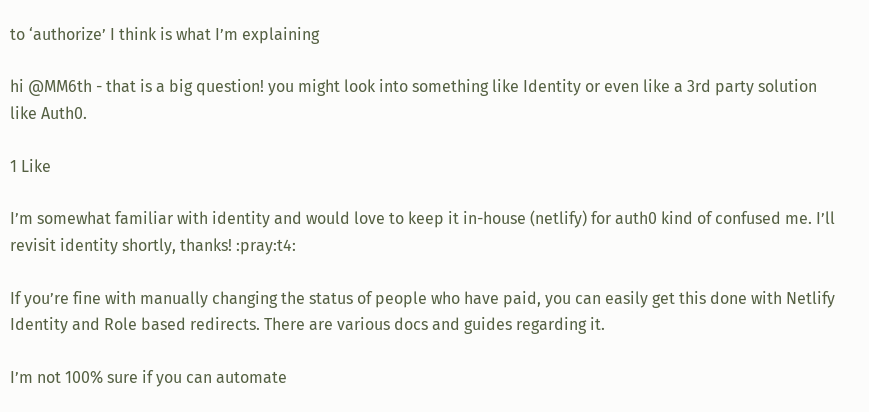to ‘authorize’ I think is what I’m explaining

hi @MM6th - that is a big question! you might look into something like Identity or even like a 3rd party solution like Auth0.

1 Like

I’m somewhat familiar with identity and would love to keep it in-house (netlify) for auth0 kind of confused me. I’ll revisit identity shortly, thanks! :pray:t4:

If you’re fine with manually changing the status of people who have paid, you can easily get this done with Netlify Identity and Role based redirects. There are various docs and guides regarding it.

I’m not 100% sure if you can automate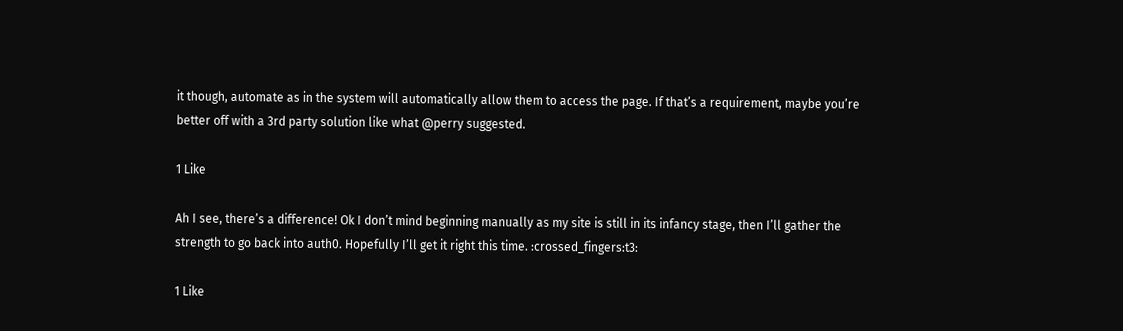it though, automate as in the system will automatically allow them to access the page. If that’s a requirement, maybe you’re better off with a 3rd party solution like what @perry suggested.

1 Like

Ah I see, there’s a difference! Ok I don’t mind beginning manually as my site is still in its infancy stage, then I’ll gather the strength to go back into auth0. Hopefully I’ll get it right this time. :crossed_fingers:t3:

1 Like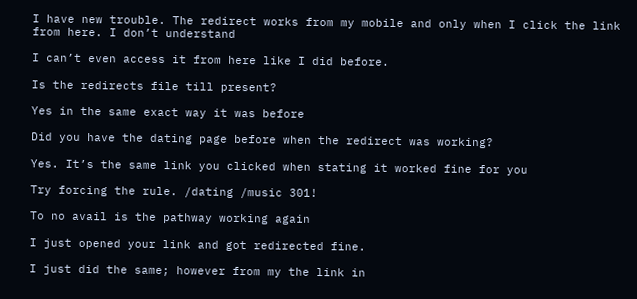I have new trouble. The redirect works from my mobile and only when I click the link from here. I don’t understand

I can’t even access it from here like I did before.

Is the redirects file till present?

Yes in the same exact way it was before

Did you have the dating page before when the redirect was working?

Yes. It’s the same link you clicked when stating it worked fine for you

Try forcing the rule. /dating /music 301!

To no avail is the pathway working again

I just opened your link and got redirected fine.

I just did the same; however from my the link in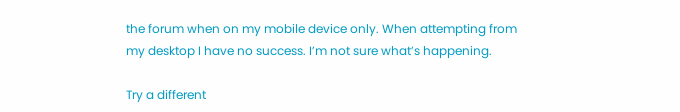the forum when on my mobile device only. When attempting from my desktop I have no success. I’m not sure what’s happening.

Try a different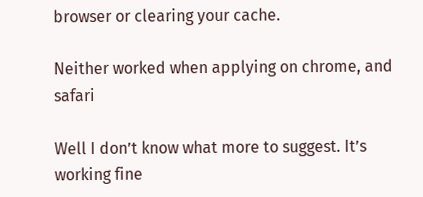browser or clearing your cache.

Neither worked when applying on chrome, and safari

Well I don’t know what more to suggest. It’s working fine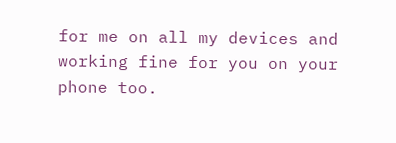for me on all my devices and working fine for you on your phone too.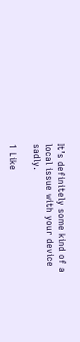It’s definitely some kind of a local issue with your device sadly.

1 Like